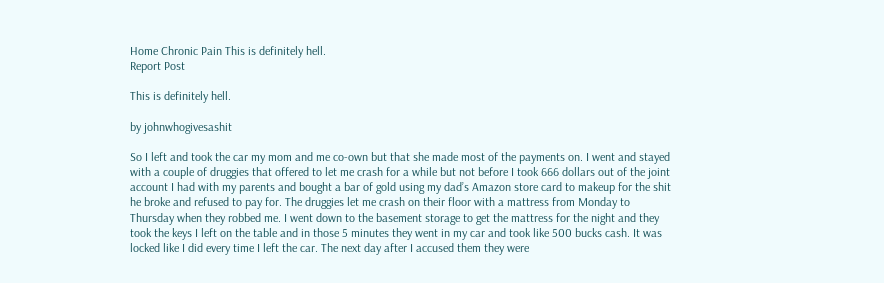Home Chronic Pain This is definitely hell.
Report Post

This is definitely hell.

by johnwhogivesashit

So I left and took the car my mom and me co-own but that she made most of the payments on. I went and stayed with a couple of druggies that offered to let me crash for a while but not before I took 666 dollars out of the joint account I had with my parents and bought a bar of gold using my dad’s Amazon store card to makeup for the shit he broke and refused to pay for. The druggies let me crash on their floor with a mattress from Monday to Thursday when they robbed me. I went down to the basement storage to get the mattress for the night and they took the keys I left on the table and in those 5 minutes they went in my car and took like 500 bucks cash. It was locked like I did every time I left the car. The next day after I accused them they were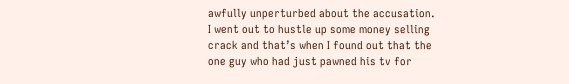awfully unperturbed about the accusation. I went out to hustle up some money selling crack and that’s when I found out that the one guy who had just pawned his tv for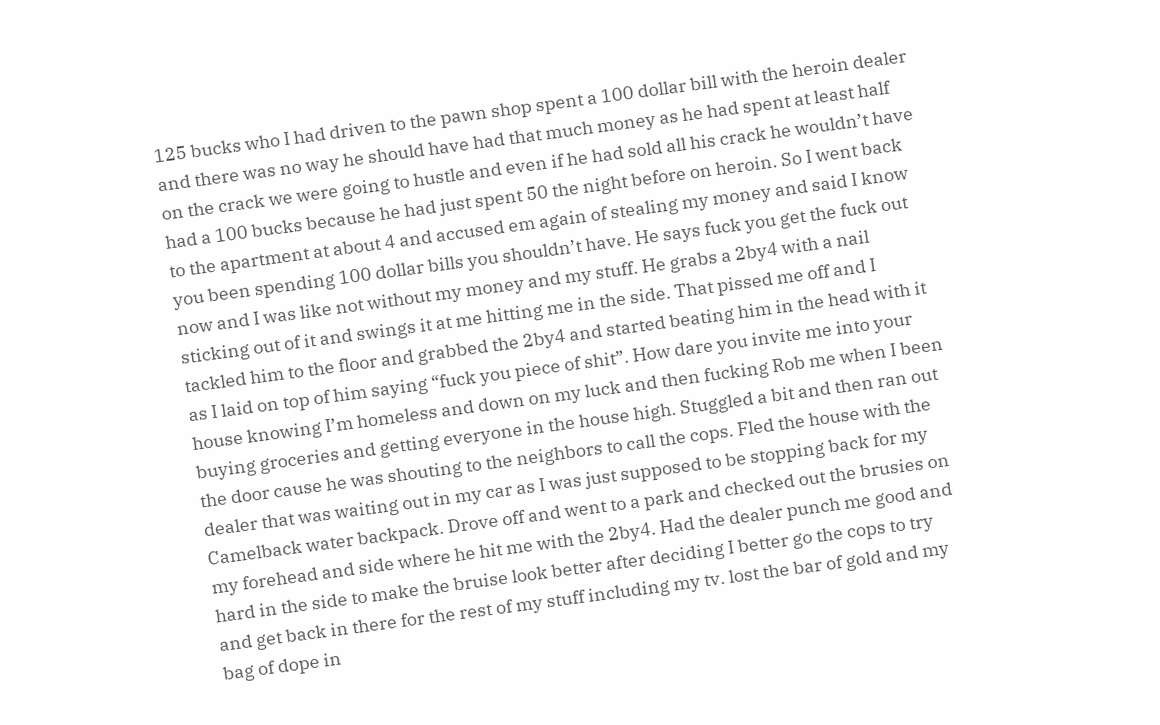125 bucks who I had driven to the pawn shop spent a 100 dollar bill with the heroin dealer and there was no way he should have had that much money as he had spent at least half on the crack we were going to hustle and even if he had sold all his crack he wouldn’t have had a 100 bucks because he had just spent 50 the night before on heroin. So I went back to the apartment at about 4 and accused em again of stealing my money and said I know you been spending 100 dollar bills you shouldn’t have. He says fuck you get the fuck out now and I was like not without my money and my stuff. He grabs a 2by4 with a nail sticking out of it and swings it at me hitting me in the side. That pissed me off and I tackled him to the floor and grabbed the 2by4 and started beating him in the head with it as I laid on top of him saying “fuck you piece of shit”. How dare you invite me into your house knowing I’m homeless and down on my luck and then fucking Rob me when I been buying groceries and getting everyone in the house high. Stuggled a bit and then ran out the door cause he was shouting to the neighbors to call the cops. Fled the house with the dealer that was waiting out in my car as I was just supposed to be stopping back for my Camelback water backpack. Drove off and went to a park and checked out the brusies on my forehead and side where he hit me with the 2by4. Had the dealer punch me good and hard in the side to make the bruise look better after deciding I better go the cops to try and get back in there for the rest of my stuff including my tv. lost the bar of gold and my bag of dope in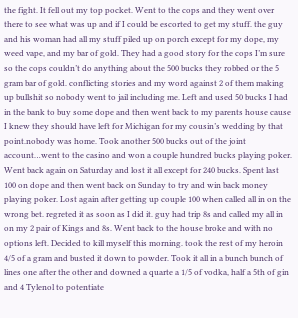the fight. It fell out my top pocket. Went to the cops and they went over there to see what was up and if I could be escorted to get my stuff. the guy and his woman had all my stuff piled up on porch except for my dope, my weed vape, and my bar of gold. They had a good story for the cops I’m sure so the cops couldn’t do anything about the 500 bucks they robbed or the 5 gram bar of gold. conflicting stories and my word against 2 of them making up bullshit so nobody went to jail including me. Left and used 50 bucks I had in the bank to buy some dope and then went back to my parents house cause I knew they should have left for Michigan for my cousin’s wedding by that point.nobody was home. Took another 500 bucks out of the joint account…went to the casino and won a couple hundred bucks playing poker. Went back again on Saturday and lost it all except for 240 bucks. Spent last 100 on dope and then went back on Sunday to try and win back money playing poker. Lost again after getting up couple 100 when called all in on the wrong bet. regreted it as soon as I did it. guy had trip 8s and called my all in on my 2 pair of Kings and 8s. Went back to the house broke and with no options left. Decided to kill myself this morning. took the rest of my heroin 4/5 of a gram and busted it down to powder. Took it all in a bunch bunch of lines one after the other and downed a quarte a 1/5 of vodka, half a 5th of gin and 4 Tylenol to potentiate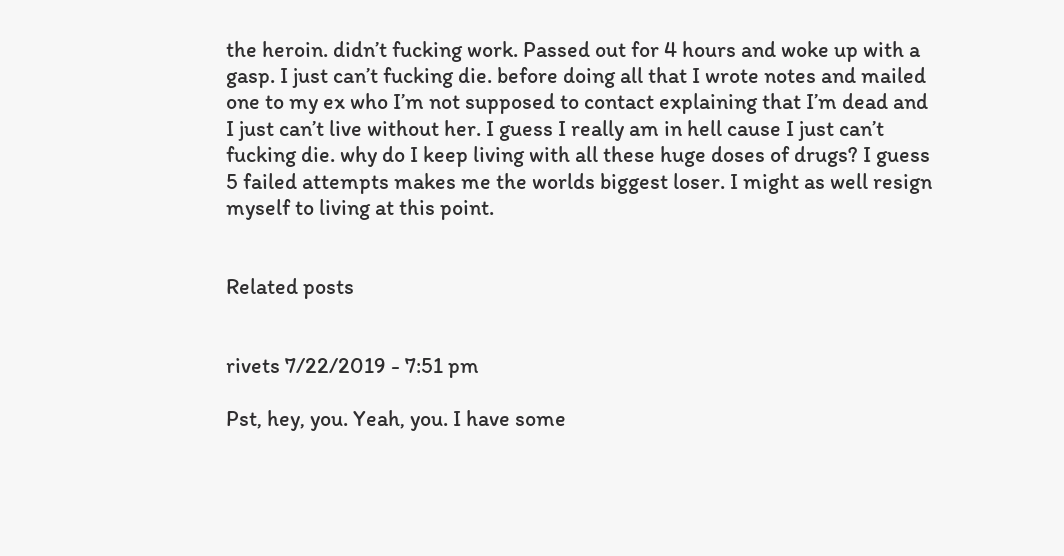the heroin. didn’t fucking work. Passed out for 4 hours and woke up with a gasp. I just can’t fucking die. before doing all that I wrote notes and mailed one to my ex who I’m not supposed to contact explaining that I’m dead and I just can’t live without her. I guess I really am in hell cause I just can’t fucking die. why do I keep living with all these huge doses of drugs? I guess 5 failed attempts makes me the worlds biggest loser. I might as well resign myself to living at this point.


Related posts


rivets 7/22/2019 - 7:51 pm

Pst, hey, you. Yeah, you. I have some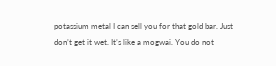potassium metal I can sell you for that gold bar. Just don’t get it wet. It’s like a mogwai. You do not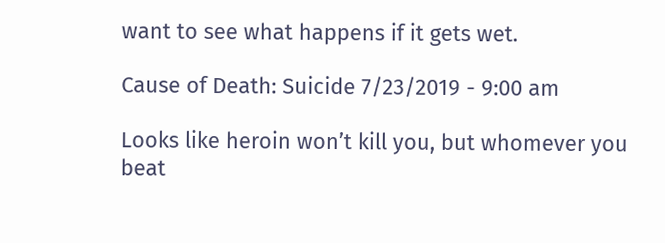want to see what happens if it gets wet.

Cause of Death: Suicide 7/23/2019 - 9:00 am

Looks like heroin won’t kill you, but whomever you beat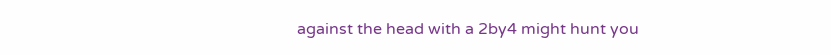against the head with a 2by4 might hunt you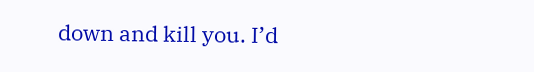down and kill you. I’d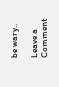be wary..

Leave a Comment